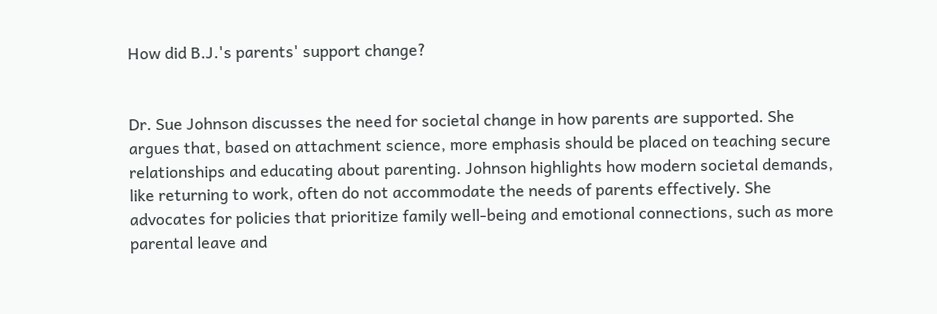How did B.J.'s parents' support change?


Dr. Sue Johnson discusses the need for societal change in how parents are supported. She argues that, based on attachment science, more emphasis should be placed on teaching secure relationships and educating about parenting. Johnson highlights how modern societal demands, like returning to work, often do not accommodate the needs of parents effectively. She advocates for policies that prioritize family well-being and emotional connections, such as more parental leave and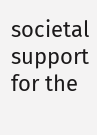societal support for the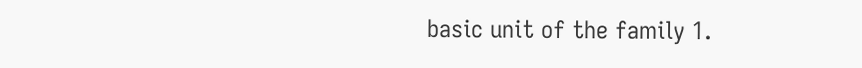basic unit of the family 1.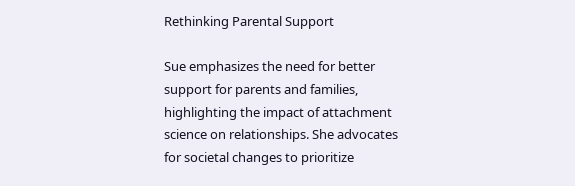Rethinking Parental Support

Sue emphasizes the need for better support for parents and families, highlighting the impact of attachment science on relationships. She advocates for societal changes to prioritize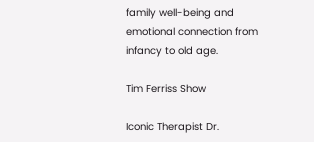family well-being and emotional connection from infancy to old age.

Tim Ferriss Show

Iconic Therapist Dr.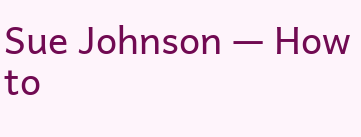Sue Johnson — How to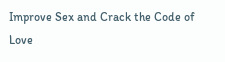Improve Sex and Crack the Code of Love